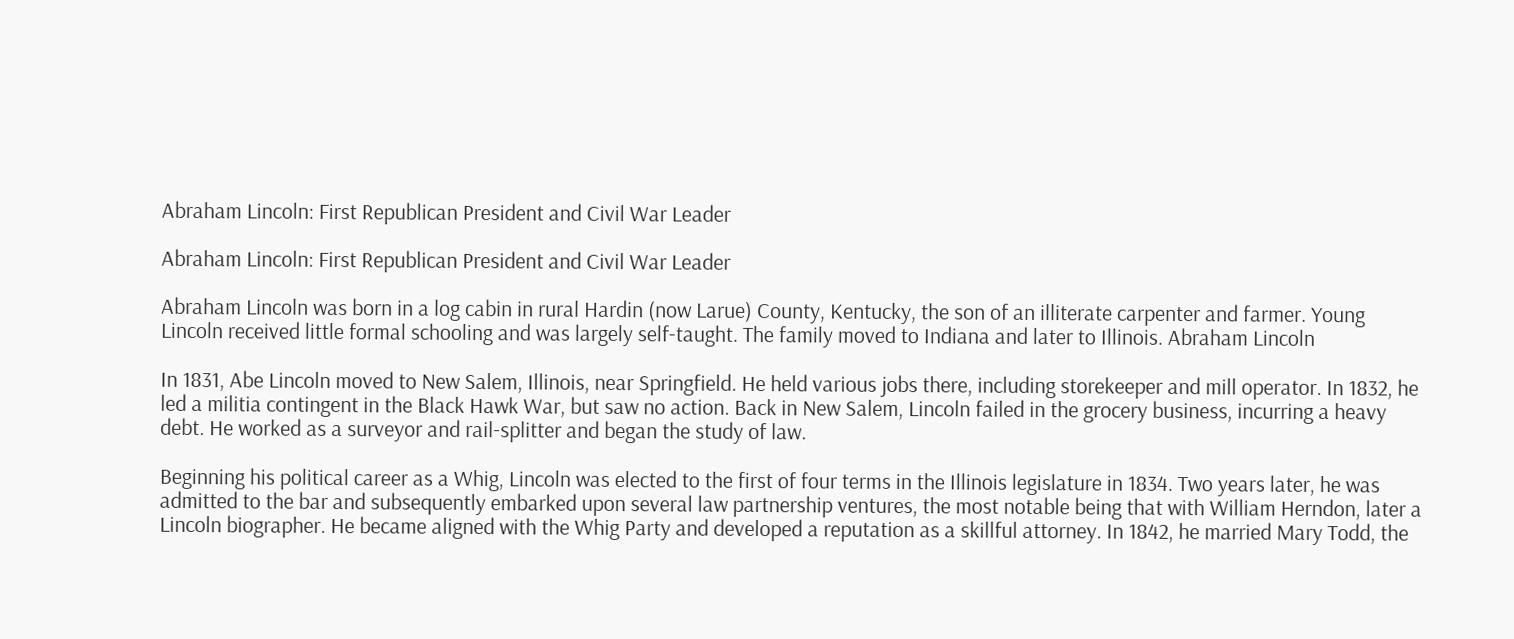Abraham Lincoln: First Republican President and Civil War Leader

Abraham Lincoln: First Republican President and Civil War Leader

Abraham Lincoln was born in a log cabin in rural Hardin (now Larue) County, Kentucky, the son of an illiterate carpenter and farmer. Young Lincoln received little formal schooling and was largely self-taught. The family moved to Indiana and later to Illinois. Abraham Lincoln

In 1831, Abe Lincoln moved to New Salem, Illinois, near Springfield. He held various jobs there, including storekeeper and mill operator. In 1832, he led a militia contingent in the Black Hawk War, but saw no action. Back in New Salem, Lincoln failed in the grocery business, incurring a heavy debt. He worked as a surveyor and rail-splitter and began the study of law.

Beginning his political career as a Whig, Lincoln was elected to the first of four terms in the Illinois legislature in 1834. Two years later, he was admitted to the bar and subsequently embarked upon several law partnership ventures, the most notable being that with William Herndon, later a Lincoln biographer. He became aligned with the Whig Party and developed a reputation as a skillful attorney. In 1842, he married Mary Todd, the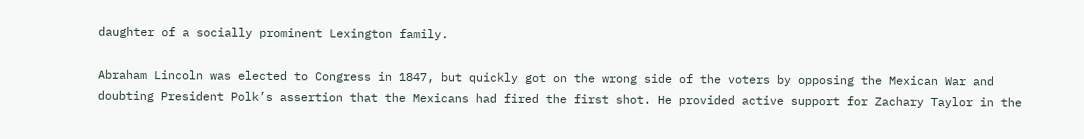daughter of a socially prominent Lexington family.

Abraham Lincoln was elected to Congress in 1847, but quickly got on the wrong side of the voters by opposing the Mexican War and doubting President Polk’s assertion that the Mexicans had fired the first shot. He provided active support for Zachary Taylor in the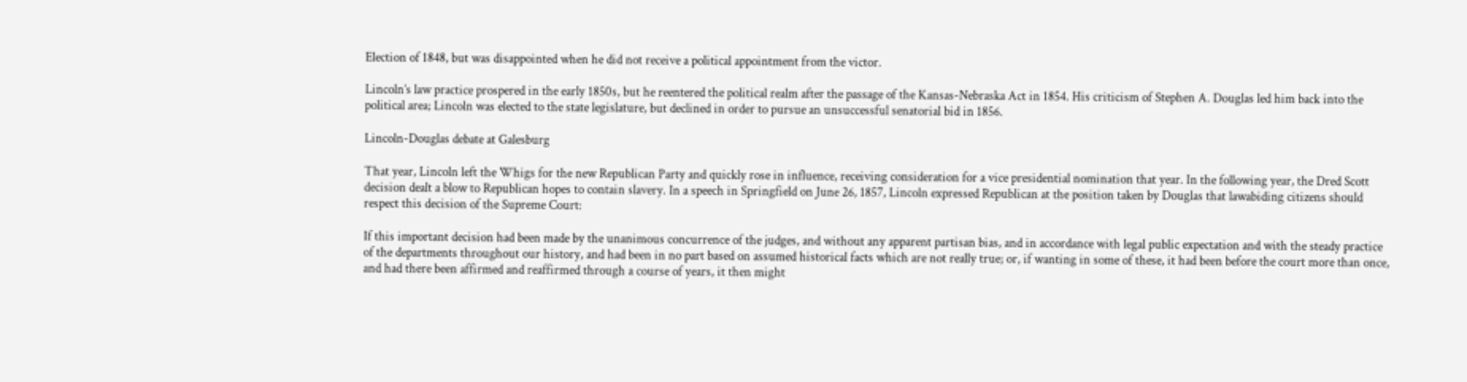Election of 1848, but was disappointed when he did not receive a political appointment from the victor.

Lincoln’s law practice prospered in the early 1850s, but he reentered the political realm after the passage of the Kansas-Nebraska Act in 1854. His criticism of Stephen A. Douglas led him back into the political area; Lincoln was elected to the state legislature, but declined in order to pursue an unsuccessful senatorial bid in 1856.

Lincoln-Douglas debate at Galesburg

That year, Lincoln left the Whigs for the new Republican Party and quickly rose in influence, receiving consideration for a vice presidential nomination that year. In the following year, the Dred Scott decision dealt a blow to Republican hopes to contain slavery. In a speech in Springfield on June 26, 1857, Lincoln expressed Republican at the position taken by Douglas that lawabiding citizens should respect this decision of the Supreme Court:

If this important decision had been made by the unanimous concurrence of the judges, and without any apparent partisan bias, and in accordance with legal public expectation and with the steady practice of the departments throughout our history, and had been in no part based on assumed historical facts which are not really true; or, if wanting in some of these, it had been before the court more than once, and had there been affirmed and reaffirmed through a course of years, it then might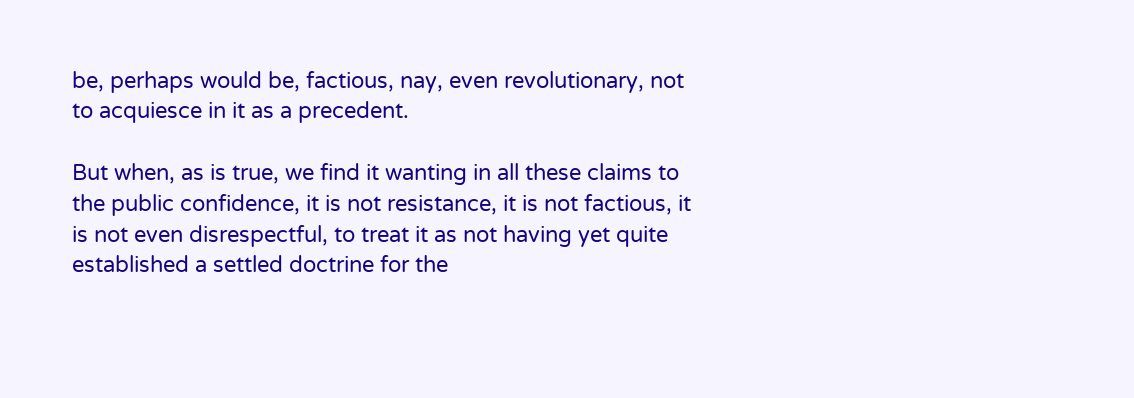be, perhaps would be, factious, nay, even revolutionary, not to acquiesce in it as a precedent.

But when, as is true, we find it wanting in all these claims to the public confidence, it is not resistance, it is not factious, it is not even disrespectful, to treat it as not having yet quite established a settled doctrine for the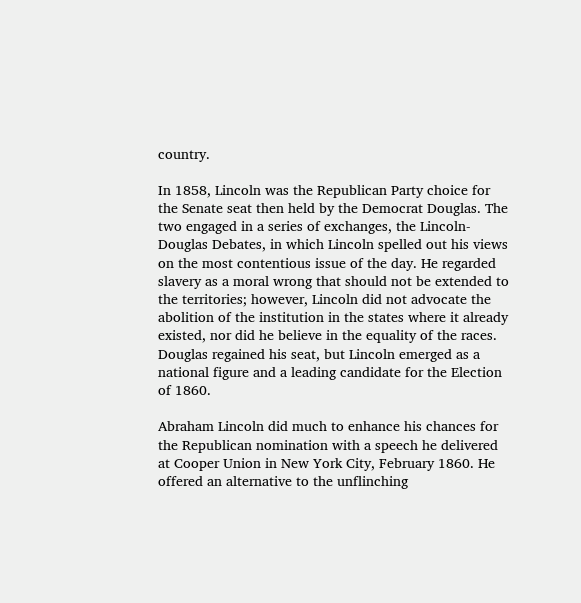country.

In 1858, Lincoln was the Republican Party choice for the Senate seat then held by the Democrat Douglas. The two engaged in a series of exchanges, the Lincoln-Douglas Debates, in which Lincoln spelled out his views on the most contentious issue of the day. He regarded slavery as a moral wrong that should not be extended to the territories; however, Lincoln did not advocate the abolition of the institution in the states where it already existed, nor did he believe in the equality of the races. Douglas regained his seat, but Lincoln emerged as a national figure and a leading candidate for the Election of 1860.

Abraham Lincoln did much to enhance his chances for the Republican nomination with a speech he delivered at Cooper Union in New York City, February 1860. He offered an alternative to the unflinching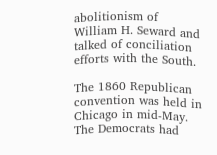abolitionism of William H. Seward and talked of conciliation efforts with the South.

The 1860 Republican convention was held in Chicago in mid-May. The Democrats had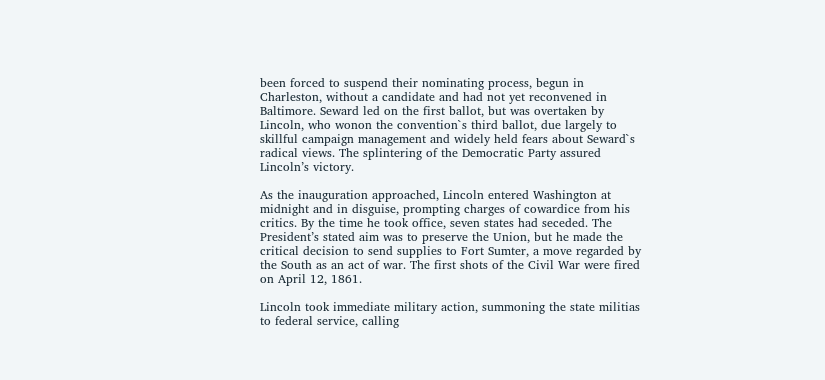been forced to suspend their nominating process, begun in Charleston, without a candidate and had not yet reconvened in Baltimore. Seward led on the first ballot, but was overtaken by Lincoln, who wonon the convention`s third ballot, due largely to skillful campaign management and widely held fears about Seward`s radical views. The splintering of the Democratic Party assured Lincoln’s victory.

As the inauguration approached, Lincoln entered Washington at midnight and in disguise, prompting charges of cowardice from his critics. By the time he took office, seven states had seceded. The President’s stated aim was to preserve the Union, but he made the critical decision to send supplies to Fort Sumter, a move regarded by the South as an act of war. The first shots of the Civil War were fired on April 12, 1861.

Lincoln took immediate military action, summoning the state militias to federal service, calling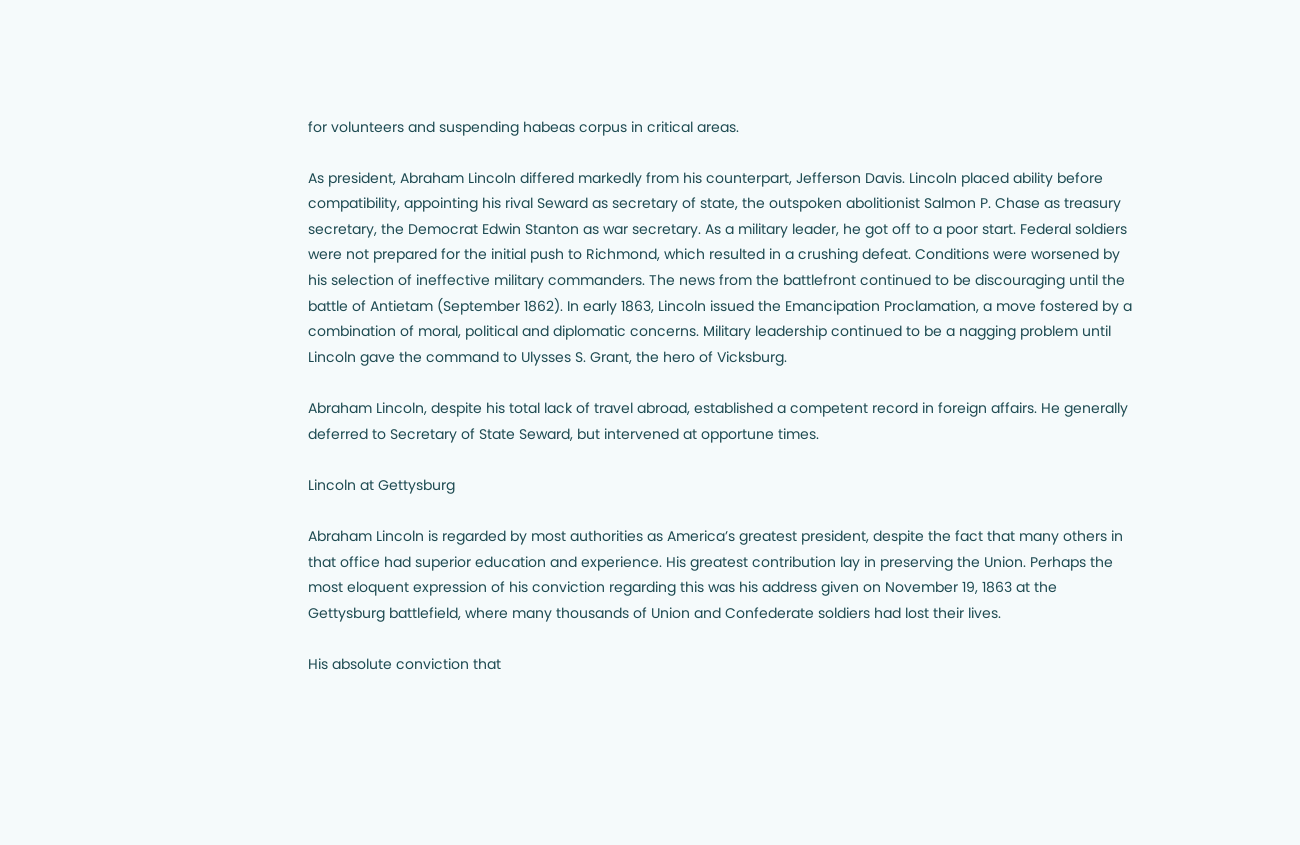for volunteers and suspending habeas corpus in critical areas.

As president, Abraham Lincoln differed markedly from his counterpart, Jefferson Davis. Lincoln placed ability before compatibility, appointing his rival Seward as secretary of state, the outspoken abolitionist Salmon P. Chase as treasury secretary, the Democrat Edwin Stanton as war secretary. As a military leader, he got off to a poor start. Federal soldiers were not prepared for the initial push to Richmond, which resulted in a crushing defeat. Conditions were worsened by his selection of ineffective military commanders. The news from the battlefront continued to be discouraging until the battle of Antietam (September 1862). In early 1863, Lincoln issued the Emancipation Proclamation, a move fostered by a combination of moral, political and diplomatic concerns. Military leadership continued to be a nagging problem until Lincoln gave the command to Ulysses S. Grant, the hero of Vicksburg.

Abraham Lincoln, despite his total lack of travel abroad, established a competent record in foreign affairs. He generally deferred to Secretary of State Seward, but intervened at opportune times.

Lincoln at Gettysburg

Abraham Lincoln is regarded by most authorities as America’s greatest president, despite the fact that many others in that office had superior education and experience. His greatest contribution lay in preserving the Union. Perhaps the most eloquent expression of his conviction regarding this was his address given on November 19, 1863 at the Gettysburg battlefield, where many thousands of Union and Confederate soldiers had lost their lives.

His absolute conviction that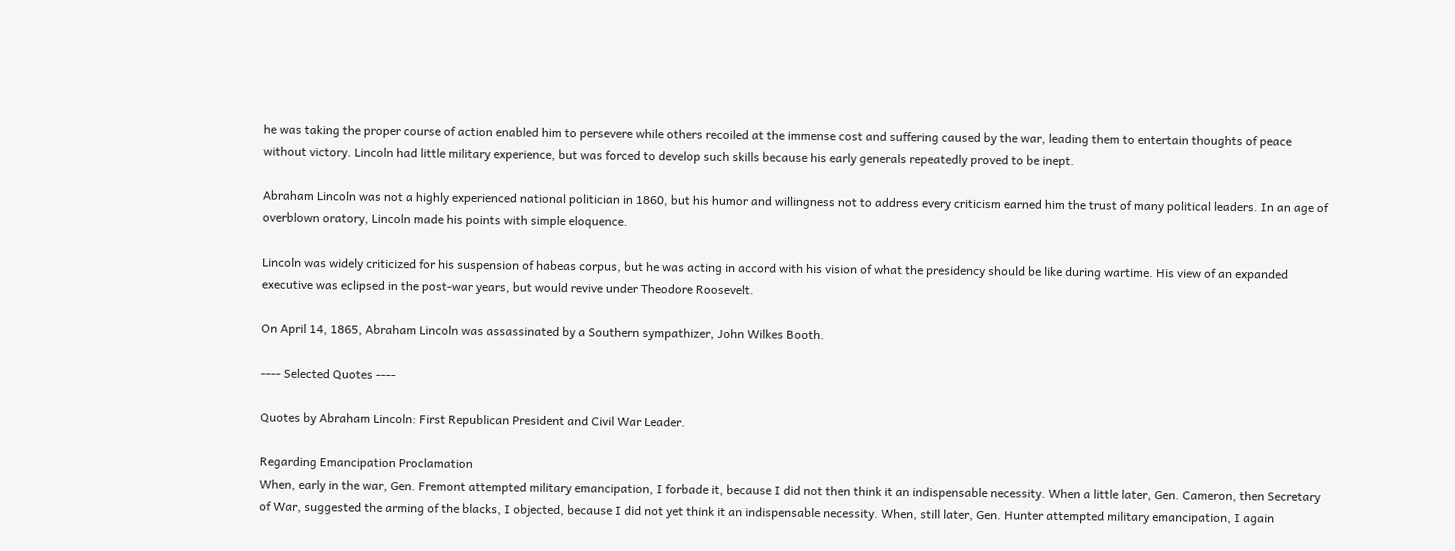he was taking the proper course of action enabled him to persevere while others recoiled at the immense cost and suffering caused by the war, leading them to entertain thoughts of peace without victory. Lincoln had little military experience, but was forced to develop such skills because his early generals repeatedly proved to be inept.

Abraham Lincoln was not a highly experienced national politician in 1860, but his humor and willingness not to address every criticism earned him the trust of many political leaders. In an age of overblown oratory, Lincoln made his points with simple eloquence.

Lincoln was widely criticized for his suspension of habeas corpus, but he was acting in accord with his vision of what the presidency should be like during wartime. His view of an expanded executive was eclipsed in the post-war years, but would revive under Theodore Roosevelt.

On April 14, 1865, Abraham Lincoln was assassinated by a Southern sympathizer, John Wilkes Booth.

---- Selected Quotes ----

Quotes by Abraham Lincoln: First Republican President and Civil War Leader.

Regarding Emancipation Proclamation
When, early in the war, Gen. Fremont attempted military emancipation, I forbade it, because I did not then think it an indispensable necessity. When a little later, Gen. Cameron, then Secretary of War, suggested the arming of the blacks, I objected, because I did not yet think it an indispensable necessity. When, still later, Gen. Hunter attempted military emancipation, I again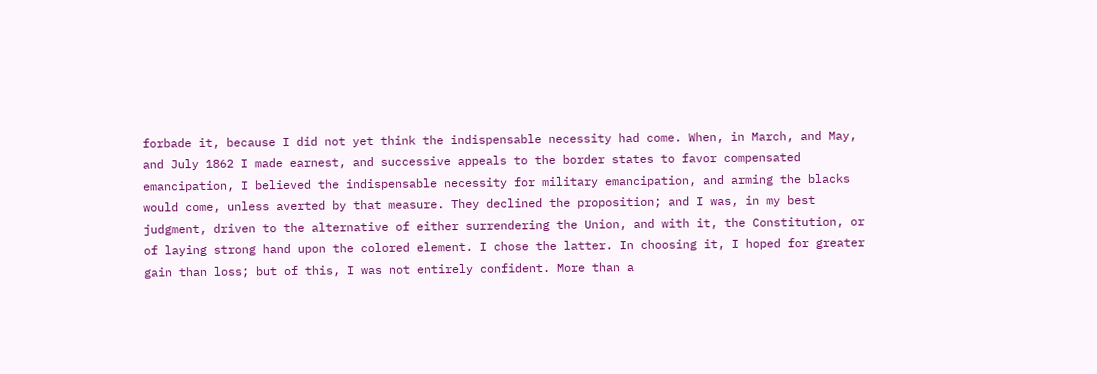forbade it, because I did not yet think the indispensable necessity had come. When, in March, and May, and July 1862 I made earnest, and successive appeals to the border states to favor compensated emancipation, I believed the indispensable necessity for military emancipation, and arming the blacks would come, unless averted by that measure. They declined the proposition; and I was, in my best judgment, driven to the alternative of either surrendering the Union, and with it, the Constitution, or of laying strong hand upon the colored element. I chose the latter. In choosing it, I hoped for greater gain than loss; but of this, I was not entirely confident. More than a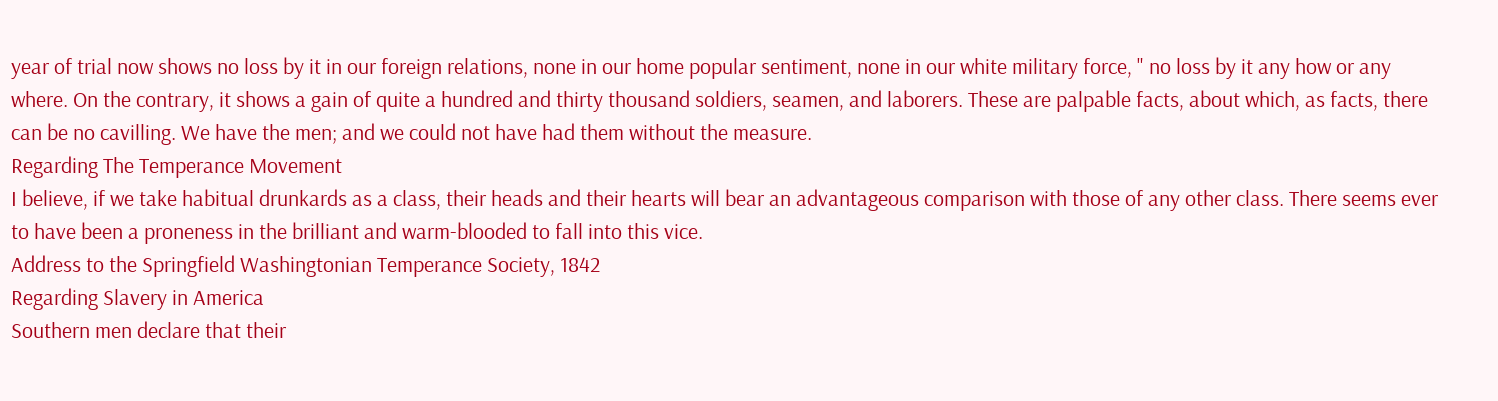year of trial now shows no loss by it in our foreign relations, none in our home popular sentiment, none in our white military force, " no loss by it any how or any where. On the contrary, it shows a gain of quite a hundred and thirty thousand soldiers, seamen, and laborers. These are palpable facts, about which, as facts, there can be no cavilling. We have the men; and we could not have had them without the measure.
Regarding The Temperance Movement
I believe, if we take habitual drunkards as a class, their heads and their hearts will bear an advantageous comparison with those of any other class. There seems ever to have been a proneness in the brilliant and warm-blooded to fall into this vice.
Address to the Springfield Washingtonian Temperance Society, 1842
Regarding Slavery in America
Southern men declare that their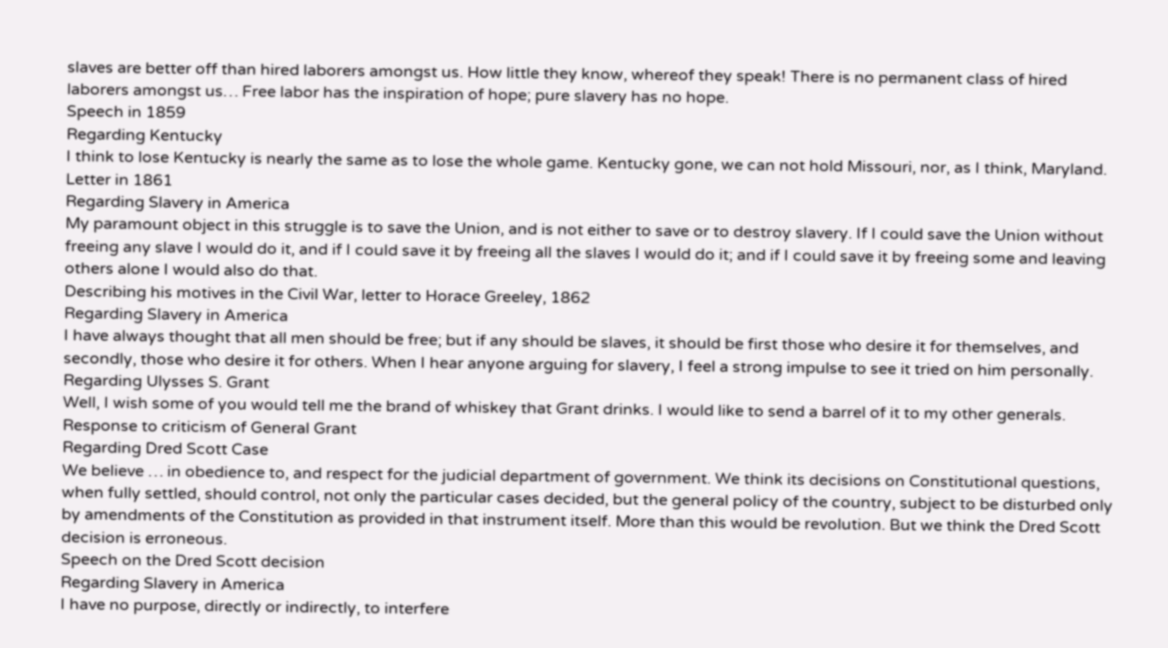slaves are better off than hired laborers amongst us. How little they know, whereof they speak! There is no permanent class of hired laborers amongst us… Free labor has the inspiration of hope; pure slavery has no hope.
Speech in 1859
Regarding Kentucky
I think to lose Kentucky is nearly the same as to lose the whole game. Kentucky gone, we can not hold Missouri, nor, as I think, Maryland.
Letter in 1861
Regarding Slavery in America
My paramount object in this struggle is to save the Union, and is not either to save or to destroy slavery. If I could save the Union without freeing any slave I would do it, and if I could save it by freeing all the slaves I would do it; and if I could save it by freeing some and leaving others alone I would also do that.
Describing his motives in the Civil War, letter to Horace Greeley, 1862
Regarding Slavery in America
I have always thought that all men should be free; but if any should be slaves, it should be first those who desire it for themselves, and secondly, those who desire it for others. When I hear anyone arguing for slavery, I feel a strong impulse to see it tried on him personally.
Regarding Ulysses S. Grant
Well, I wish some of you would tell me the brand of whiskey that Grant drinks. I would like to send a barrel of it to my other generals.
Response to criticism of General Grant
Regarding Dred Scott Case
We believe … in obedience to, and respect for the judicial department of government. We think its decisions on Constitutional questions, when fully settled, should control, not only the particular cases decided, but the general policy of the country, subject to be disturbed only by amendments of the Constitution as provided in that instrument itself. More than this would be revolution. But we think the Dred Scott decision is erroneous.
Speech on the Dred Scott decision
Regarding Slavery in America
I have no purpose, directly or indirectly, to interfere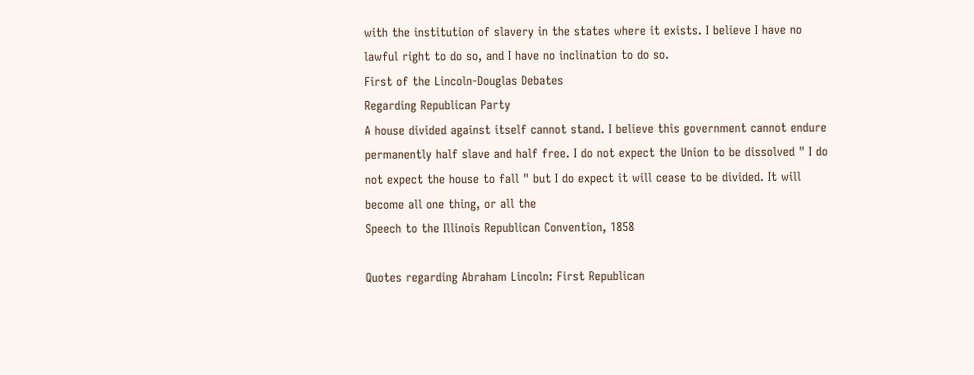with the institution of slavery in the states where it exists. I believe I have no lawful right to do so, and I have no inclination to do so.
First of the Lincoln-Douglas Debates
Regarding Republican Party
A house divided against itself cannot stand. I believe this government cannot endure permanently half slave and half free. I do not expect the Union to be dissolved " I do not expect the house to fall " but I do expect it will cease to be divided. It will become all one thing, or all the
Speech to the Illinois Republican Convention, 1858

Quotes regarding Abraham Lincoln: First Republican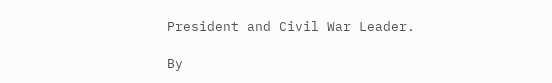President and Civil War Leader.

By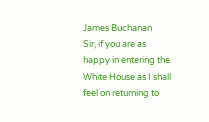James Buchanan
Sir, if you are as happy in entering the White House as I shall feel on returning to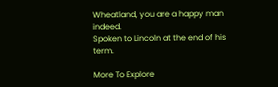Wheatland, you are a happy man indeed.
Spoken to Lincoln at the end of his term.

More To Explore